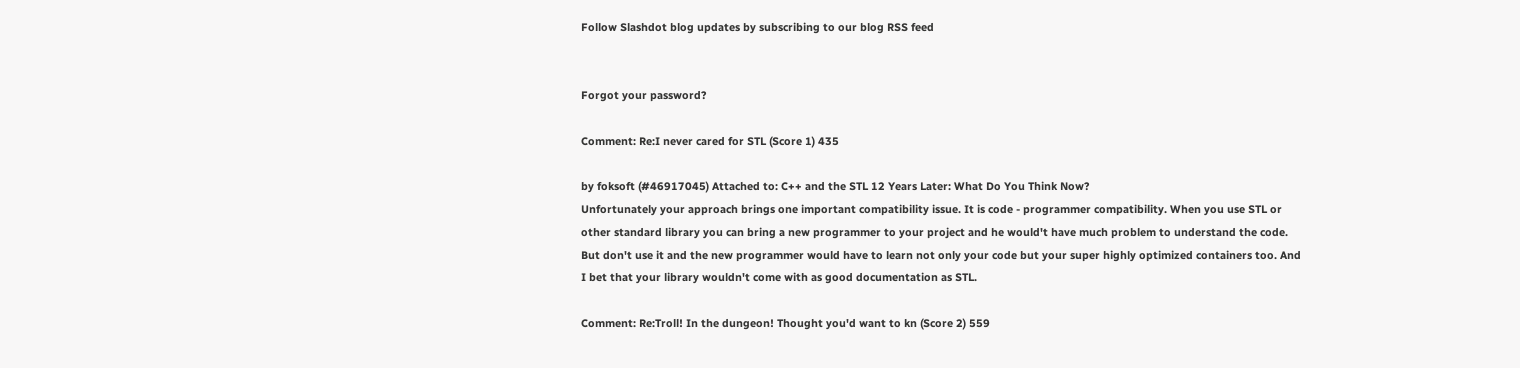Follow Slashdot blog updates by subscribing to our blog RSS feed


Forgot your password?

Comment: Re:I never cared for STL (Score 1) 435

by foksoft (#46917045) Attached to: C++ and the STL 12 Years Later: What Do You Think Now?
Unfortunately your approach brings one important compatibility issue. It is code - programmer compatibility. When you use STL or other standard library you can bring a new programmer to your project and he would't have much problem to understand the code. But don't use it and the new programmer would have to learn not only your code but your super highly optimized containers too. And I bet that your library wouldn't come with as good documentation as STL.

Comment: Re:Troll! In the dungeon! Thought you'd want to kn (Score 2) 559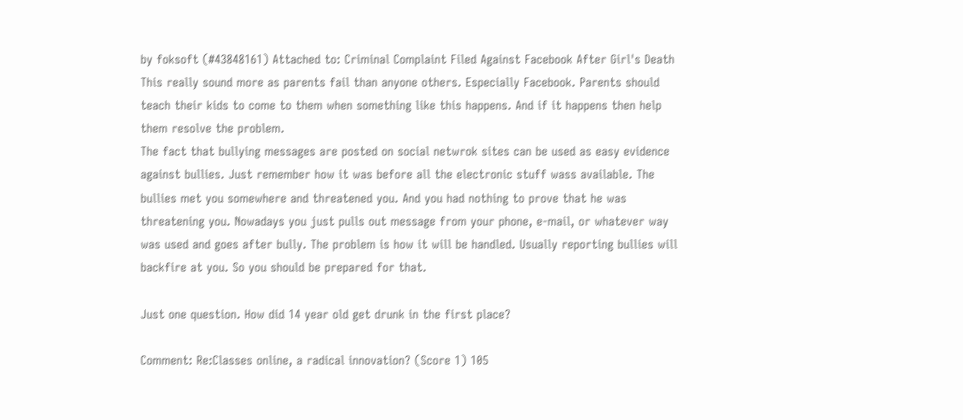by foksoft (#43848161) Attached to: Criminal Complaint Filed Against Facebook After Girl's Death
This really sound more as parents fail than anyone others. Especially Facebook. Parents should teach their kids to come to them when something like this happens. And if it happens then help them resolve the problem.
The fact that bullying messages are posted on social netwrok sites can be used as easy evidence against bullies. Just remember how it was before all the electronic stuff wass available. The bullies met you somewhere and threatened you. And you had nothing to prove that he was threatening you. Nowadays you just pulls out message from your phone, e-mail, or whatever way was used and goes after bully. The problem is how it will be handled. Usually reporting bullies will backfire at you. So you should be prepared for that.

Just one question. How did 14 year old get drunk in the first place?

Comment: Re:Classes online, a radical innovation? (Score 1) 105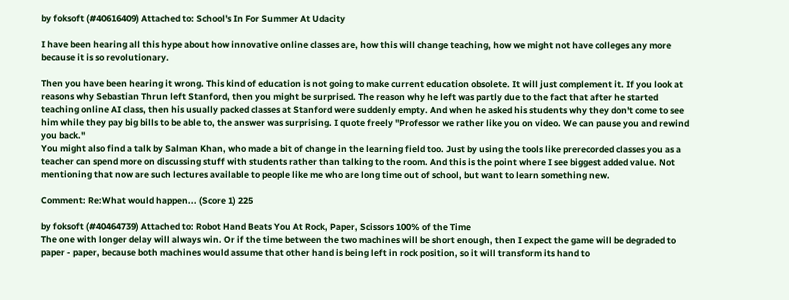by foksoft (#40616409) Attached to: School's In For Summer At Udacity

I have been hearing all this hype about how innovative online classes are, how this will change teaching, how we might not have colleges any more because it is so revolutionary.

Then you have been hearing it wrong. This kind of education is not going to make current education obsolete. It will just complement it. If you look at reasons why Sebastian Thrun left Stanford, then you might be surprised. The reason why he left was partly due to the fact that after he started teaching online AI class, then his usually packed classes at Stanford were suddenly empty. And when he asked his students why they don't come to see him while they pay big bills to be able to, the answer was surprising. I quote freely "Professor we rather like you on video. We can pause you and rewind you back."
You might also find a talk by Salman Khan, who made a bit of change in the learning field too. Just by using the tools like prerecorded classes you as a teacher can spend more on discussing stuff with students rather than talking to the room. And this is the point where I see biggest added value. Not mentioning that now are such lectures available to people like me who are long time out of school, but want to learn something new.

Comment: Re:What would happen... (Score 1) 225

by foksoft (#40464739) Attached to: Robot Hand Beats You At Rock, Paper, Scissors 100% of the Time
The one with longer delay will always win. Or if the time between the two machines will be short enough, then I expect the game will be degraded to paper - paper, because both machines would assume that other hand is being left in rock position, so it will transform its hand to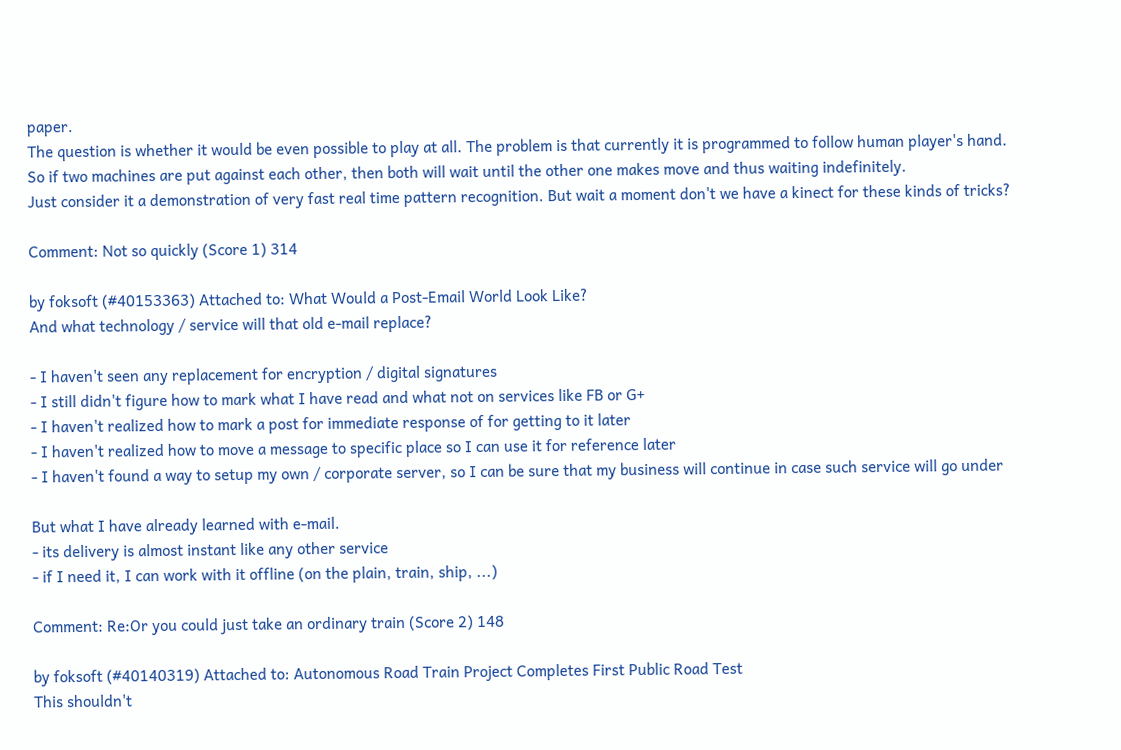paper.
The question is whether it would be even possible to play at all. The problem is that currently it is programmed to follow human player's hand. So if two machines are put against each other, then both will wait until the other one makes move and thus waiting indefinitely.
Just consider it a demonstration of very fast real time pattern recognition. But wait a moment don't we have a kinect for these kinds of tricks?

Comment: Not so quickly (Score 1) 314

by foksoft (#40153363) Attached to: What Would a Post-Email World Look Like?
And what technology / service will that old e-mail replace?

- I haven't seen any replacement for encryption / digital signatures
- I still didn't figure how to mark what I have read and what not on services like FB or G+
- I haven't realized how to mark a post for immediate response of for getting to it later
- I haven't realized how to move a message to specific place so I can use it for reference later
- I haven't found a way to setup my own / corporate server, so I can be sure that my business will continue in case such service will go under

But what I have already learned with e-mail.
- its delivery is almost instant like any other service
- if I need it, I can work with it offline (on the plain, train, ship, ...)

Comment: Re:Or you could just take an ordinary train (Score 2) 148

by foksoft (#40140319) Attached to: Autonomous Road Train Project Completes First Public Road Test
This shouldn't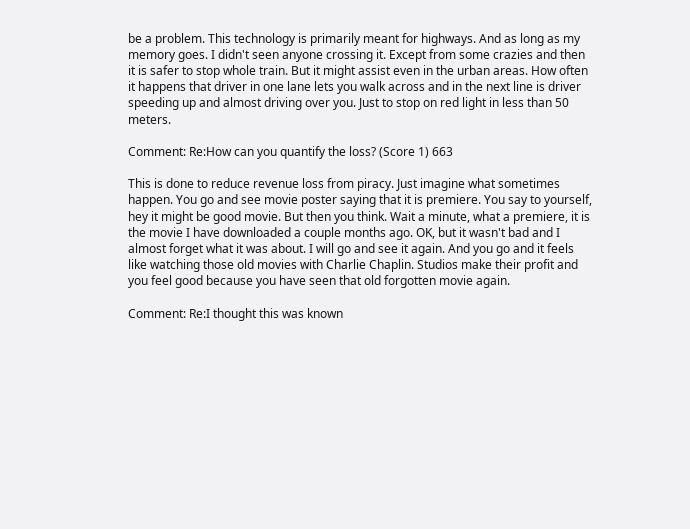be a problem. This technology is primarily meant for highways. And as long as my memory goes. I didn't seen anyone crossing it. Except from some crazies and then it is safer to stop whole train. But it might assist even in the urban areas. How often it happens that driver in one lane lets you walk across and in the next line is driver speeding up and almost driving over you. Just to stop on red light in less than 50 meters.

Comment: Re:How can you quantify the loss? (Score 1) 663

This is done to reduce revenue loss from piracy. Just imagine what sometimes happen. You go and see movie poster saying that it is premiere. You say to yourself, hey it might be good movie. But then you think. Wait a minute, what a premiere, it is the movie I have downloaded a couple months ago. OK, but it wasn't bad and I almost forget what it was about. I will go and see it again. And you go and it feels like watching those old movies with Charlie Chaplin. Studios make their profit and you feel good because you have seen that old forgotten movie again.

Comment: Re:I thought this was known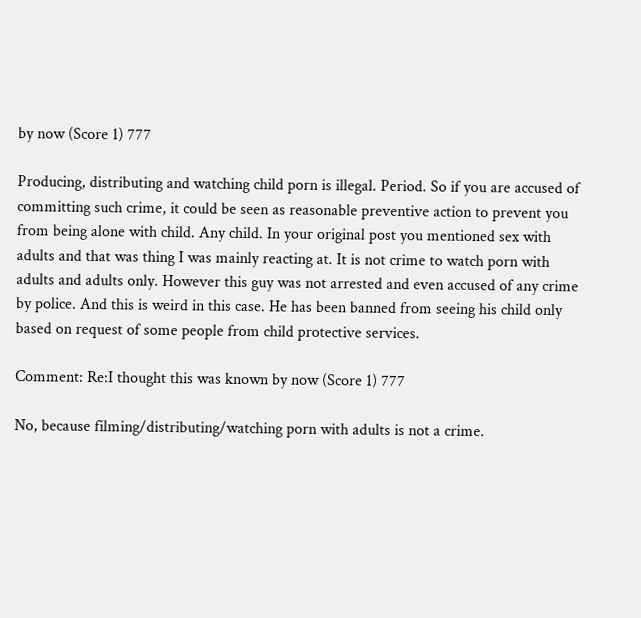by now (Score 1) 777

Producing, distributing and watching child porn is illegal. Period. So if you are accused of committing such crime, it could be seen as reasonable preventive action to prevent you from being alone with child. Any child. In your original post you mentioned sex with adults and that was thing I was mainly reacting at. It is not crime to watch porn with adults and adults only. However this guy was not arrested and even accused of any crime by police. And this is weird in this case. He has been banned from seeing his child only based on request of some people from child protective services.

Comment: Re:I thought this was known by now (Score 1) 777

No, because filming/distributing/watching porn with adults is not a crime.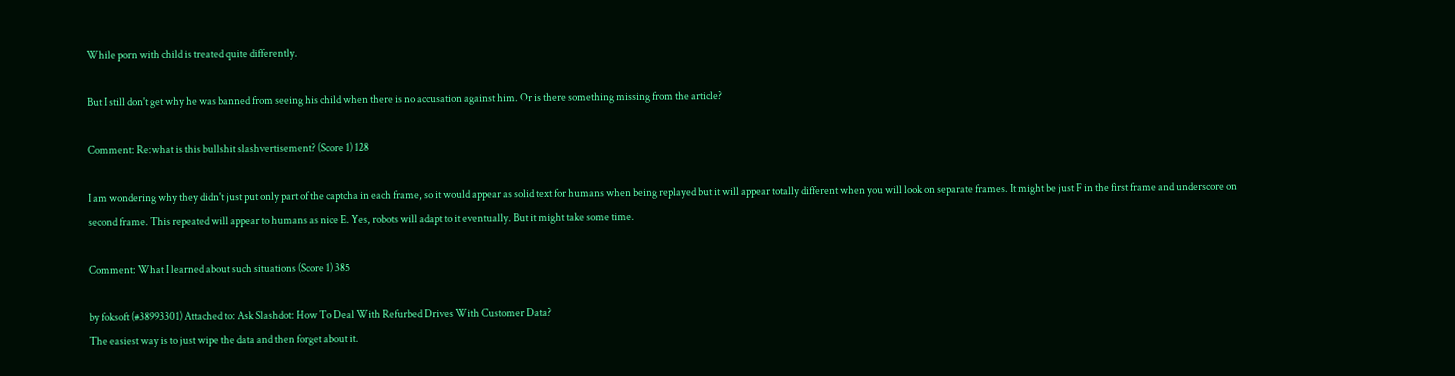While porn with child is treated quite differently.

But I still don't get why he was banned from seeing his child when there is no accusation against him. Or is there something missing from the article?

Comment: Re:what is this bullshit slashvertisement? (Score 1) 128

I am wondering why they didn't just put only part of the captcha in each frame, so it would appear as solid text for humans when being replayed but it will appear totally different when you will look on separate frames. It might be just F in the first frame and underscore on second frame. This repeated will appear to humans as nice E. Yes, robots will adapt to it eventually. But it might take some time.

Comment: What I learned about such situations (Score 1) 385

by foksoft (#38993301) Attached to: Ask Slashdot: How To Deal With Refurbed Drives With Customer Data?
The easiest way is to just wipe the data and then forget about it.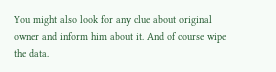You might also look for any clue about original owner and inform him about it. And of course wipe the data.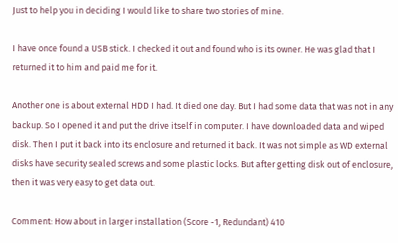Just to help you in deciding I would like to share two stories of mine.

I have once found a USB stick. I checked it out and found who is its owner. He was glad that I returned it to him and paid me for it.

Another one is about external HDD I had. It died one day. But I had some data that was not in any backup. So I opened it and put the drive itself in computer. I have downloaded data and wiped disk. Then I put it back into its enclosure and returned it back. It was not simple as WD external disks have security sealed screws and some plastic locks. But after getting disk out of enclosure, then it was very easy to get data out.

Comment: How about in larger installation (Score -1, Redundant) 410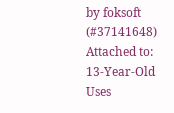by foksoft (#37141648) Attached to: 13-Year-Old Uses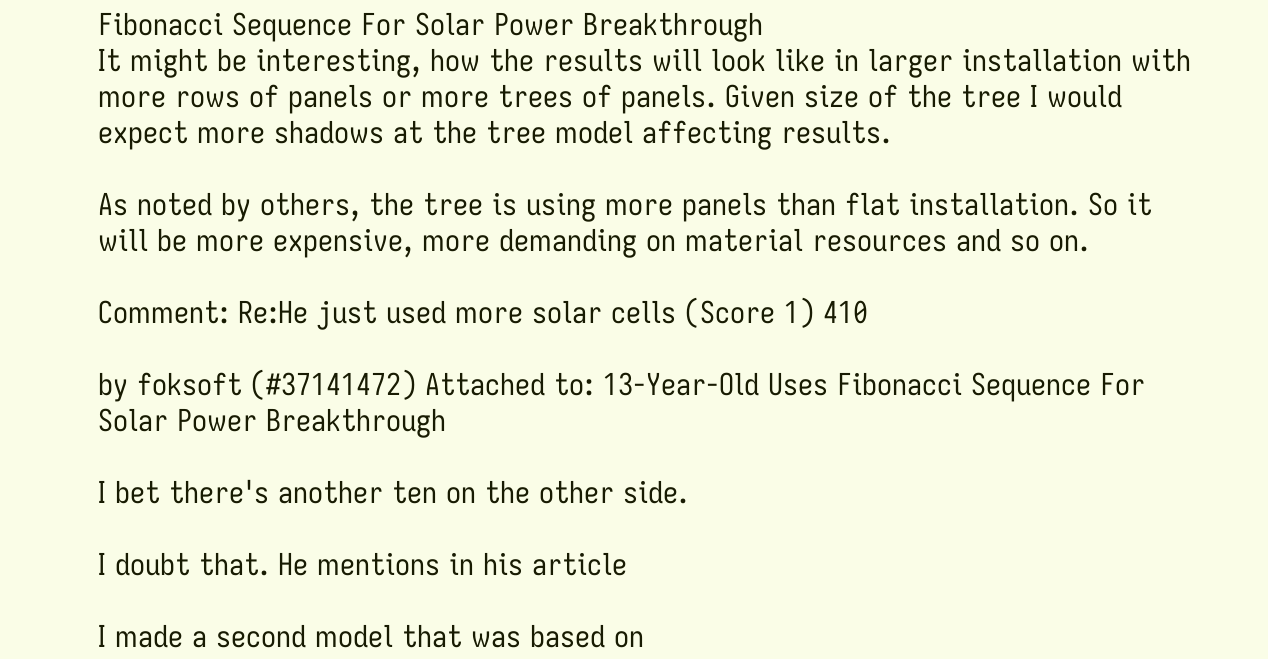Fibonacci Sequence For Solar Power Breakthrough
It might be interesting, how the results will look like in larger installation with more rows of panels or more trees of panels. Given size of the tree I would expect more shadows at the tree model affecting results.

As noted by others, the tree is using more panels than flat installation. So it will be more expensive, more demanding on material resources and so on.

Comment: Re:He just used more solar cells (Score 1) 410

by foksoft (#37141472) Attached to: 13-Year-Old Uses Fibonacci Sequence For Solar Power Breakthrough

I bet there's another ten on the other side.

I doubt that. He mentions in his article

I made a second model that was based on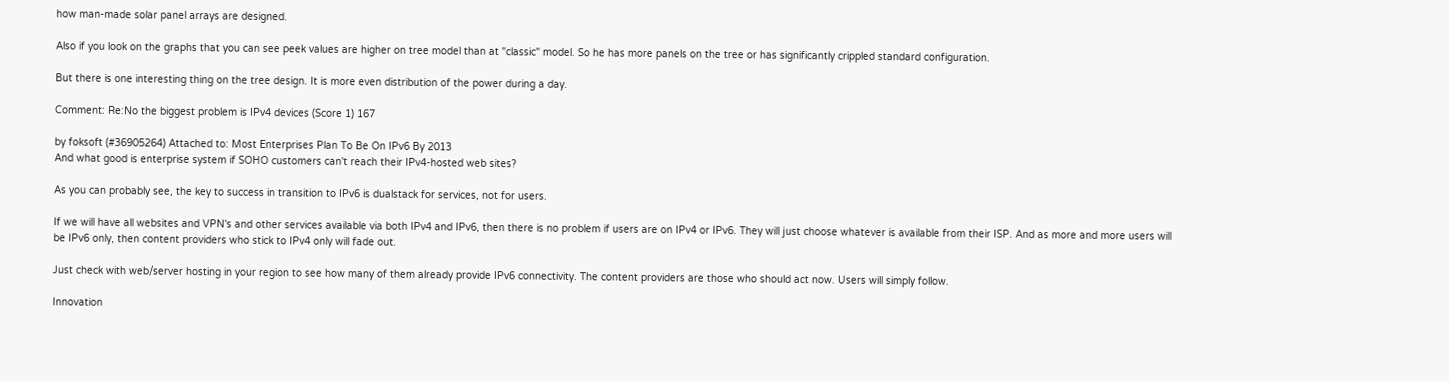how man-made solar panel arrays are designed.

Also if you look on the graphs that you can see peek values are higher on tree model than at "classic" model. So he has more panels on the tree or has significantly crippled standard configuration.

But there is one interesting thing on the tree design. It is more even distribution of the power during a day.

Comment: Re:No the biggest problem is IPv4 devices (Score 1) 167

by foksoft (#36905264) Attached to: Most Enterprises Plan To Be On IPv6 By 2013
And what good is enterprise system if SOHO customers can't reach their IPv4-hosted web sites?

As you can probably see, the key to success in transition to IPv6 is dualstack for services, not for users.

If we will have all websites and VPN's and other services available via both IPv4 and IPv6, then there is no problem if users are on IPv4 or IPv6. They will just choose whatever is available from their ISP. And as more and more users will be IPv6 only, then content providers who stick to IPv4 only will fade out.

Just check with web/server hosting in your region to see how many of them already provide IPv6 connectivity. The content providers are those who should act now. Users will simply follow.

Innovation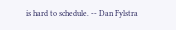is hard to schedule. -- Dan Fylstra